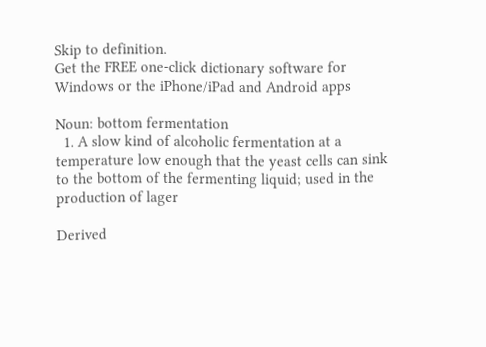Skip to definition.
Get the FREE one-click dictionary software for Windows or the iPhone/iPad and Android apps

Noun: bottom fermentation
  1. A slow kind of alcoholic fermentation at a temperature low enough that the yeast cells can sink to the bottom of the fermenting liquid; used in the production of lager

Derived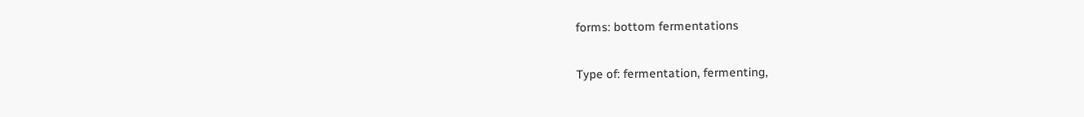forms: bottom fermentations

Type of: fermentation, fermenting,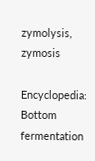zymolysis, zymosis

Encyclopedia: Bottom fermentation